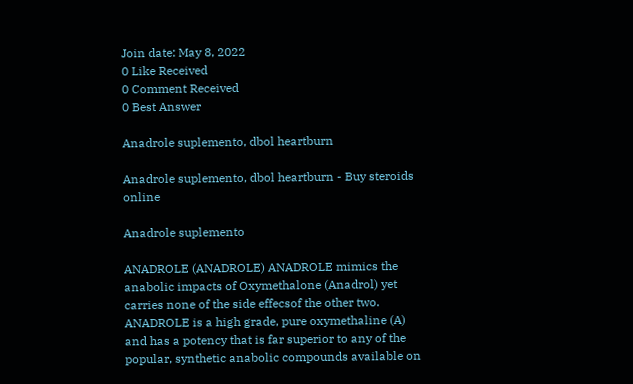Join date: May 8, 2022
0 Like Received
0 Comment Received
0 Best Answer

Anadrole suplemento, dbol heartburn

Anadrole suplemento, dbol heartburn - Buy steroids online

Anadrole suplemento

ANADROLE (ANADROLE) ANADROLE mimics the anabolic impacts of Oxymethalone (Anadrol) yet carries none of the side effecsof the other two. ANADROLE is a high grade, pure oxymethaline (A) and has a potency that is far superior to any of the popular, synthetic anabolic compounds available on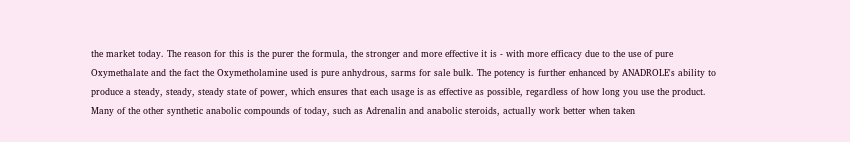the market today. The reason for this is the purer the formula, the stronger and more effective it is - with more efficacy due to the use of pure Oxymethalate and the fact the Oxymetholamine used is pure anhydrous, sarms for sale bulk. The potency is further enhanced by ANADROLE's ability to produce a steady, steady, steady state of power, which ensures that each usage is as effective as possible, regardless of how long you use the product. Many of the other synthetic anabolic compounds of today, such as Adrenalin and anabolic steroids, actually work better when taken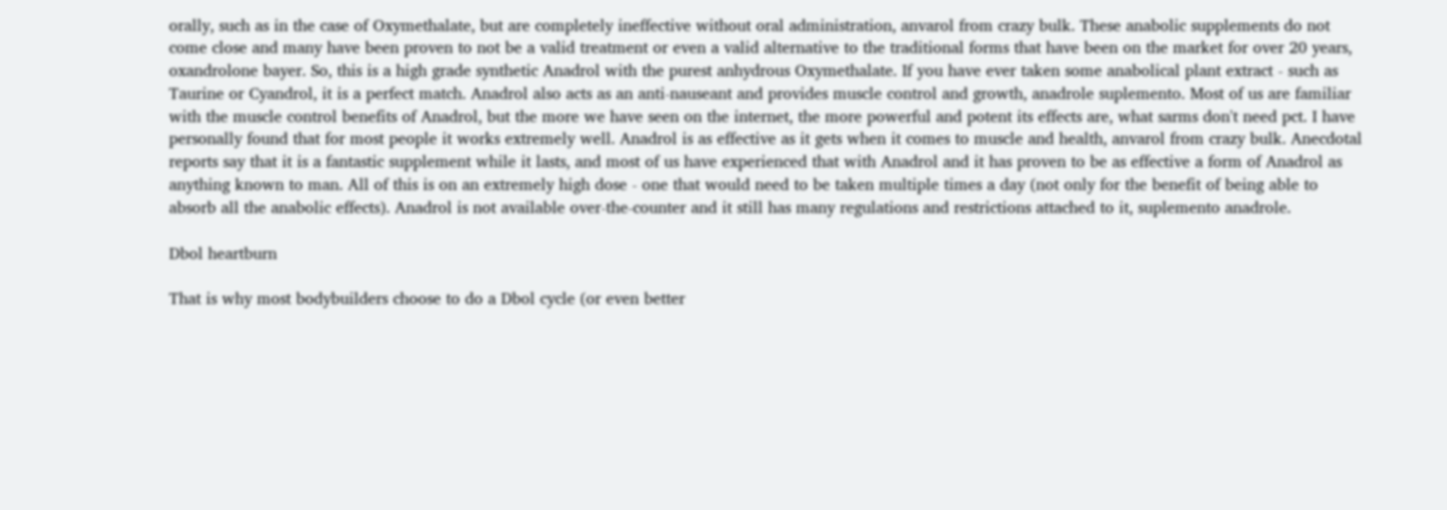orally, such as in the case of Oxymethalate, but are completely ineffective without oral administration, anvarol from crazy bulk. These anabolic supplements do not come close and many have been proven to not be a valid treatment or even a valid alternative to the traditional forms that have been on the market for over 20 years, oxandrolone bayer. So, this is a high grade synthetic Anadrol with the purest anhydrous Oxymethalate. If you have ever taken some anabolical plant extract - such as Taurine or Cyandrol, it is a perfect match. Anadrol also acts as an anti-nauseant and provides muscle control and growth, anadrole suplemento. Most of us are familiar with the muscle control benefits of Anadrol, but the more we have seen on the internet, the more powerful and potent its effects are, what sarms don't need pct. I have personally found that for most people it works extremely well. Anadrol is as effective as it gets when it comes to muscle and health, anvarol from crazy bulk. Anecdotal reports say that it is a fantastic supplement while it lasts, and most of us have experienced that with Anadrol and it has proven to be as effective a form of Anadrol as anything known to man. All of this is on an extremely high dose - one that would need to be taken multiple times a day (not only for the benefit of being able to absorb all the anabolic effects). Anadrol is not available over-the-counter and it still has many regulations and restrictions attached to it, suplemento anadrole.

Dbol heartburn

That is why most bodybuilders choose to do a Dbol cycle (or even better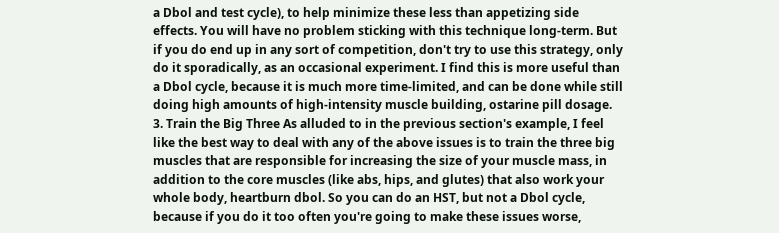a Dbol and test cycle), to help minimize these less than appetizing side effects. You will have no problem sticking with this technique long-term. But if you do end up in any sort of competition, don't try to use this strategy, only do it sporadically, as an occasional experiment. I find this is more useful than a Dbol cycle, because it is much more time-limited, and can be done while still doing high amounts of high-intensity muscle building, ostarine pill dosage. 3. Train the Big Three As alluded to in the previous section's example, I feel like the best way to deal with any of the above issues is to train the three big muscles that are responsible for increasing the size of your muscle mass, in addition to the core muscles (like abs, hips, and glutes) that also work your whole body, heartburn dbol. So you can do an HST, but not a Dbol cycle, because if you do it too often you're going to make these issues worse,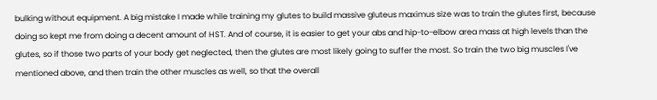bulking without equipment. A big mistake I made while training my glutes to build massive gluteus maximus size was to train the glutes first, because doing so kept me from doing a decent amount of HST. And of course, it is easier to get your abs and hip-to-elbow area mass at high levels than the glutes, so if those two parts of your body get neglected, then the glutes are most likely going to suffer the most. So train the two big muscles I've mentioned above, and then train the other muscles as well, so that the overall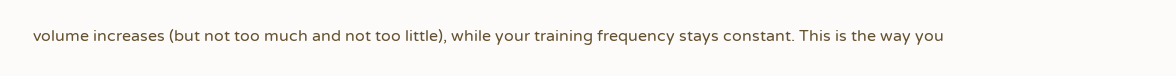volume increases (but not too much and not too little), while your training frequency stays constant. This is the way you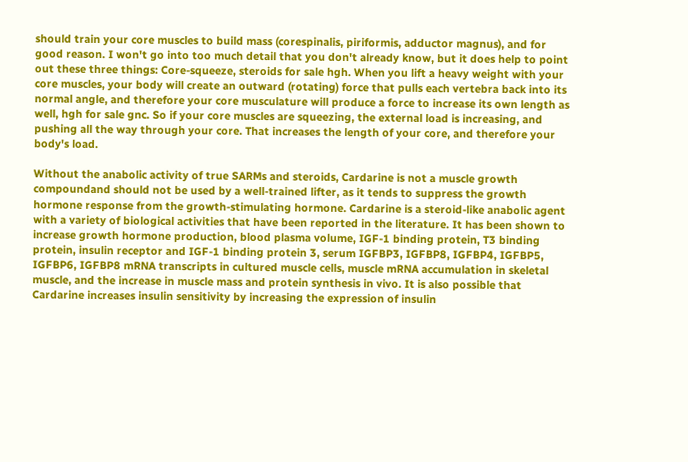should train your core muscles to build mass (corespinalis, piriformis, adductor magnus), and for good reason. I won't go into too much detail that you don't already know, but it does help to point out these three things: Core-squeeze, steroids for sale hgh. When you lift a heavy weight with your core muscles, your body will create an outward (rotating) force that pulls each vertebra back into its normal angle, and therefore your core musculature will produce a force to increase its own length as well, hgh for sale gnc. So if your core muscles are squeezing, the external load is increasing, and pushing all the way through your core. That increases the length of your core, and therefore your body's load.

Without the anabolic activity of true SARMs and steroids, Cardarine is not a muscle growth compoundand should not be used by a well-trained lifter, as it tends to suppress the growth hormone response from the growth-stimulating hormone. Cardarine is a steroid-like anabolic agent with a variety of biological activities that have been reported in the literature. It has been shown to increase growth hormone production, blood plasma volume, IGF-1 binding protein, T3 binding protein, insulin receptor and IGF-1 binding protein 3, serum IGFBP3, IGFBP8, IGFBP4, IGFBP5, IGFBP6, IGFBP8 mRNA transcripts in cultured muscle cells, muscle mRNA accumulation in skeletal muscle, and the increase in muscle mass and protein synthesis in vivo. It is also possible that Cardarine increases insulin sensitivity by increasing the expression of insulin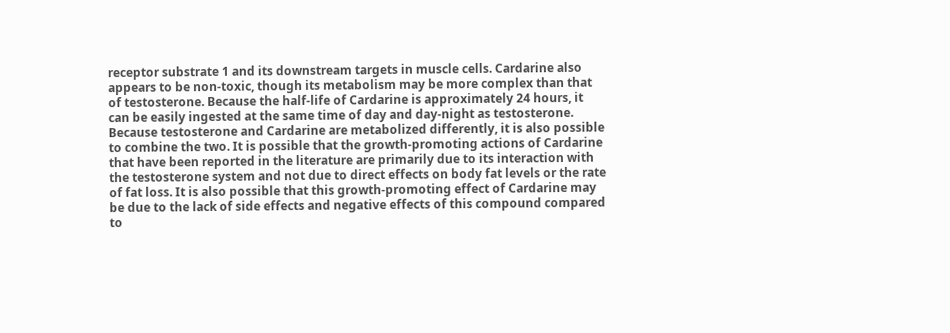receptor substrate 1 and its downstream targets in muscle cells. Cardarine also appears to be non-toxic, though its metabolism may be more complex than that of testosterone. Because the half-life of Cardarine is approximately 24 hours, it can be easily ingested at the same time of day and day-night as testosterone. Because testosterone and Cardarine are metabolized differently, it is also possible to combine the two. It is possible that the growth-promoting actions of Cardarine that have been reported in the literature are primarily due to its interaction with the testosterone system and not due to direct effects on body fat levels or the rate of fat loss. It is also possible that this growth-promoting effect of Cardarine may be due to the lack of side effects and negative effects of this compound compared to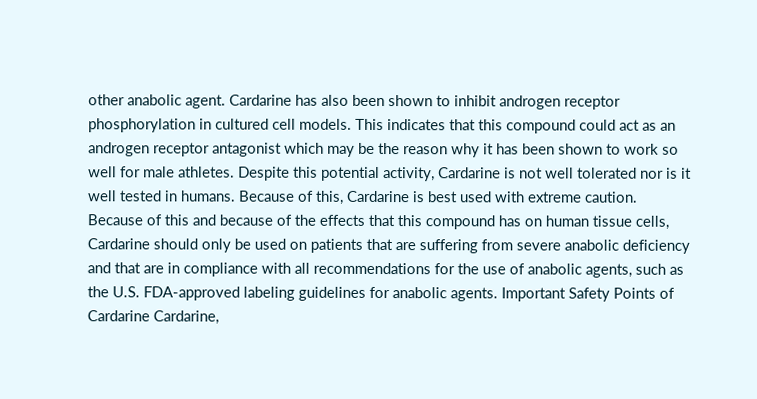other anabolic agent. Cardarine has also been shown to inhibit androgen receptor phosphorylation in cultured cell models. This indicates that this compound could act as an androgen receptor antagonist which may be the reason why it has been shown to work so well for male athletes. Despite this potential activity, Cardarine is not well tolerated nor is it well tested in humans. Because of this, Cardarine is best used with extreme caution. Because of this and because of the effects that this compound has on human tissue cells, Cardarine should only be used on patients that are suffering from severe anabolic deficiency and that are in compliance with all recommendations for the use of anabolic agents, such as the U.S. FDA-approved labeling guidelines for anabolic agents. Important Safety Points of Cardarine Cardarine,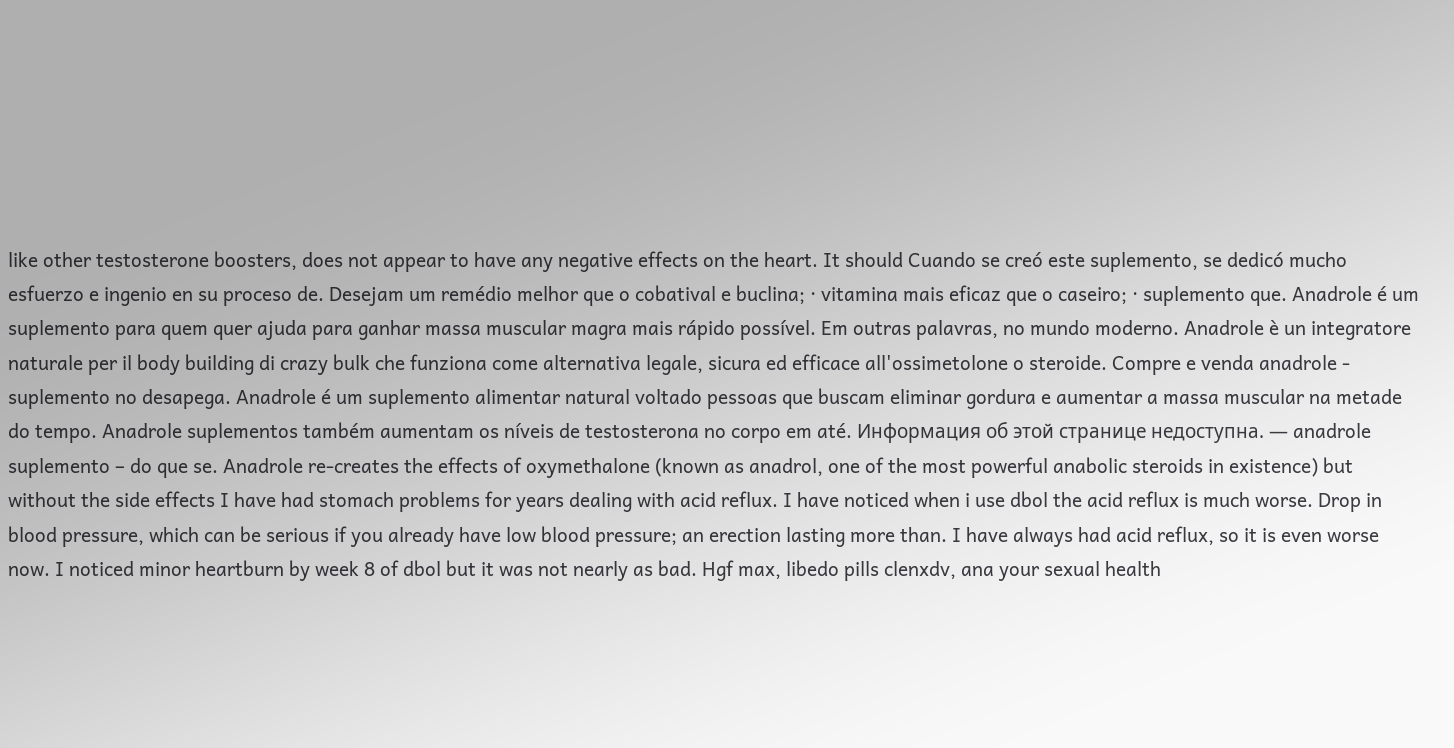like other testosterone boosters, does not appear to have any negative effects on the heart. It should Cuando se creó este suplemento, se dedicó mucho esfuerzo e ingenio en su proceso de. Desejam um remédio melhor que o cobatival e buclina; · vitamina mais eficaz que o caseiro; · suplemento que. Anadrole é um suplemento para quem quer ajuda para ganhar massa muscular magra mais rápido possível. Em outras palavras, no mundo moderno. Anadrole è un integratore naturale per il body building di crazy bulk che funziona come alternativa legale, sicura ed efficace all'ossimetolone o steroide. Compre e venda anadrole - suplemento no desapega. Anadrole é um suplemento alimentar natural voltado pessoas que buscam eliminar gordura e aumentar a massa muscular na metade do tempo. Anadrole suplementos também aumentam os níveis de testosterona no corpo em até. Информация об этой странице недоступна. — anadrole suplemento – do que se. Anadrole re-creates the effects of oxymethalone (known as anadrol, one of the most powerful anabolic steroids in existence) but without the side effects I have had stomach problems for years dealing with acid reflux. I have noticed when i use dbol the acid reflux is much worse. Drop in blood pressure, which can be serious if you already have low blood pressure; an erection lasting more than. I have always had acid reflux, so it is even worse now. I noticed minor heartburn by week 8 of dbol but it was not nearly as bad. Hgf max, libedo pills clenxdv, ana your sexual health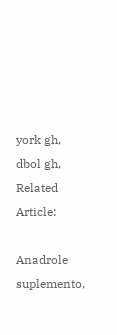york gh, dbol gh, Related Article:

Anadrole suplemento,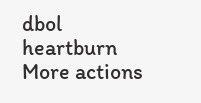dbol heartburn
More actions